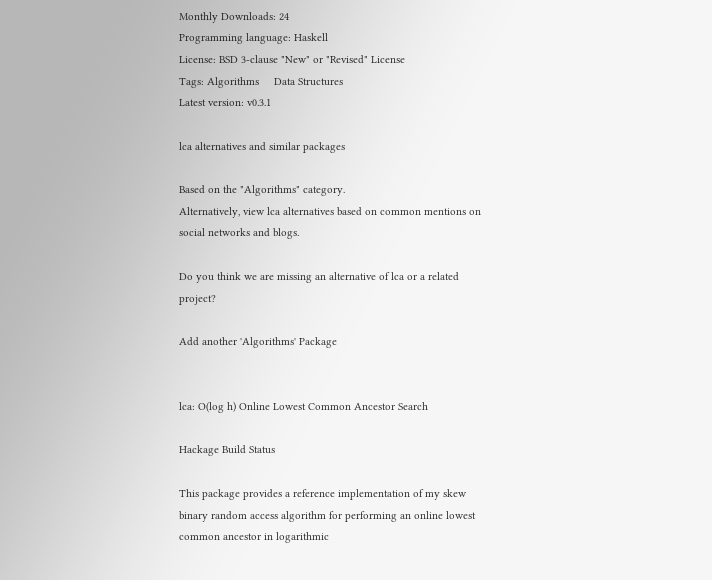Monthly Downloads: 24
Programming language: Haskell
License: BSD 3-clause "New" or "Revised" License
Tags: Algorithms     Data Structures
Latest version: v0.3.1

lca alternatives and similar packages

Based on the "Algorithms" category.
Alternatively, view lca alternatives based on common mentions on social networks and blogs.

Do you think we are missing an alternative of lca or a related project?

Add another 'Algorithms' Package


lca: O(log h) Online Lowest Common Ancestor Search

Hackage Build Status

This package provides a reference implementation of my skew binary random access algorithm for performing an online lowest common ancestor in logarithmic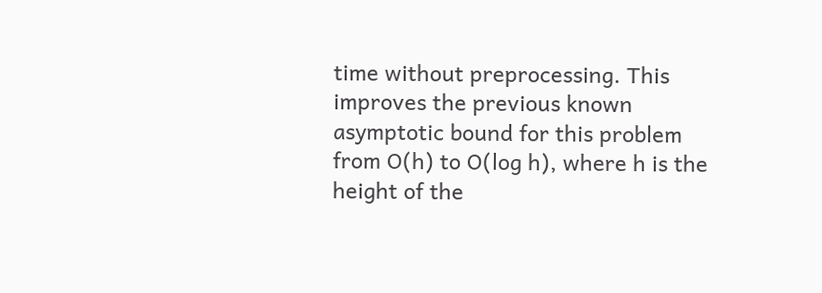time without preprocessing. This improves the previous known asymptotic bound for this problem from O(h) to O(log h), where h is the height of the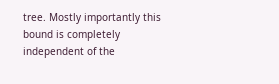tree. Mostly importantly this bound is completely independent of the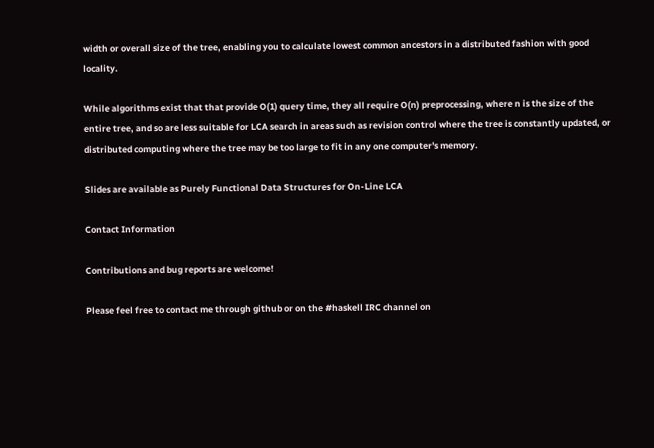width or overall size of the tree, enabling you to calculate lowest common ancestors in a distributed fashion with good locality.

While algorithms exist that that provide O(1) query time, they all require O(n) preprocessing, where n is the size of the entire tree, and so are less suitable for LCA search in areas such as revision control where the tree is constantly updated, or distributed computing where the tree may be too large to fit in any one computer's memory.

Slides are available as Purely Functional Data Structures for On-Line LCA

Contact Information

Contributions and bug reports are welcome!

Please feel free to contact me through github or on the #haskell IRC channel on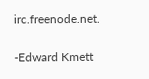irc.freenode.net.

-Edward Kmett